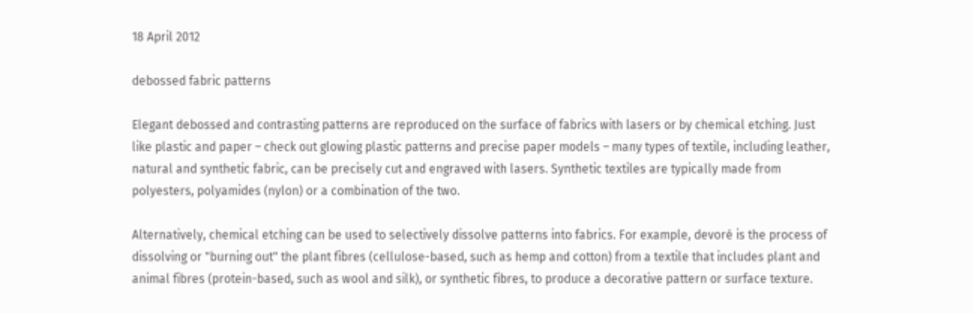18 April 2012

debossed fabric patterns

Elegant debossed and contrasting patterns are reproduced on the surface of fabrics with lasers or by chemical etching. Just like plastic and paper – check out glowing plastic patterns and precise paper models – many types of textile, including leather, natural and synthetic fabric, can be precisely cut and engraved with lasers. Synthetic textiles are typically made from polyesters, polyamides (nylon) or a combination of the two.

Alternatively, chemical etching can be used to selectively dissolve patterns into fabrics. For example, devoré is the process of dissolving or "burning out" the plant fibres (cellulose-based, such as hemp and cotton) from a textile that includes plant and animal fibres (protein-based, such as wool and silk), or synthetic fibres, to produce a decorative pattern or surface texture.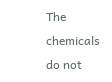The chemicals do not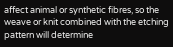affect animal or synthetic fibres, so the weave or knit combined with the etching pattern will determine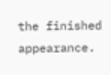the finished appearance.